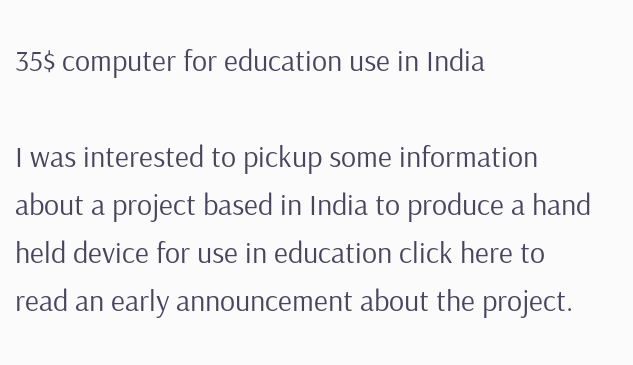35$ computer for education use in India

I was interested to pickup some information about a project based in India to produce a hand held device for use in education click here to read an early announcement about the project.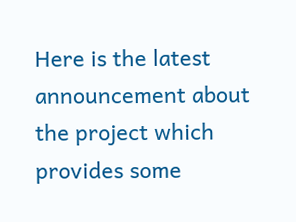Here is the latest announcement about the project which provides some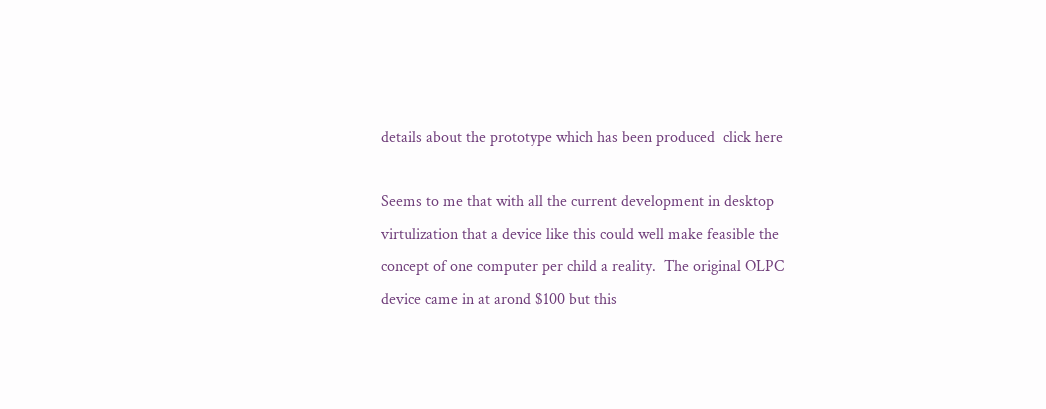details about the prototype which has been produced  click here

Seems to me that with all the current development in desktop virtulization that a device like this could well make feasible the concept of one computer per child a reality.  The original OLPC device came in at arond $100 but this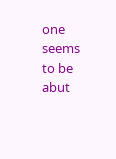one seems to be abut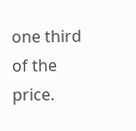one third of the price.